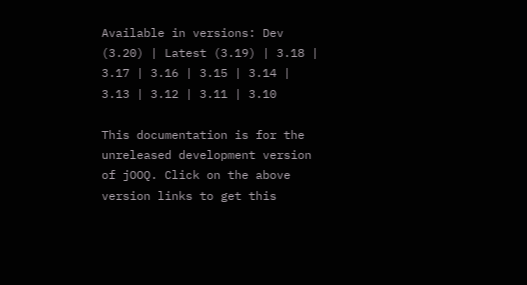Available in versions: Dev (3.20) | Latest (3.19) | 3.18 | 3.17 | 3.16 | 3.15 | 3.14 | 3.13 | 3.12 | 3.11 | 3.10

This documentation is for the unreleased development version of jOOQ. Click on the above version links to get this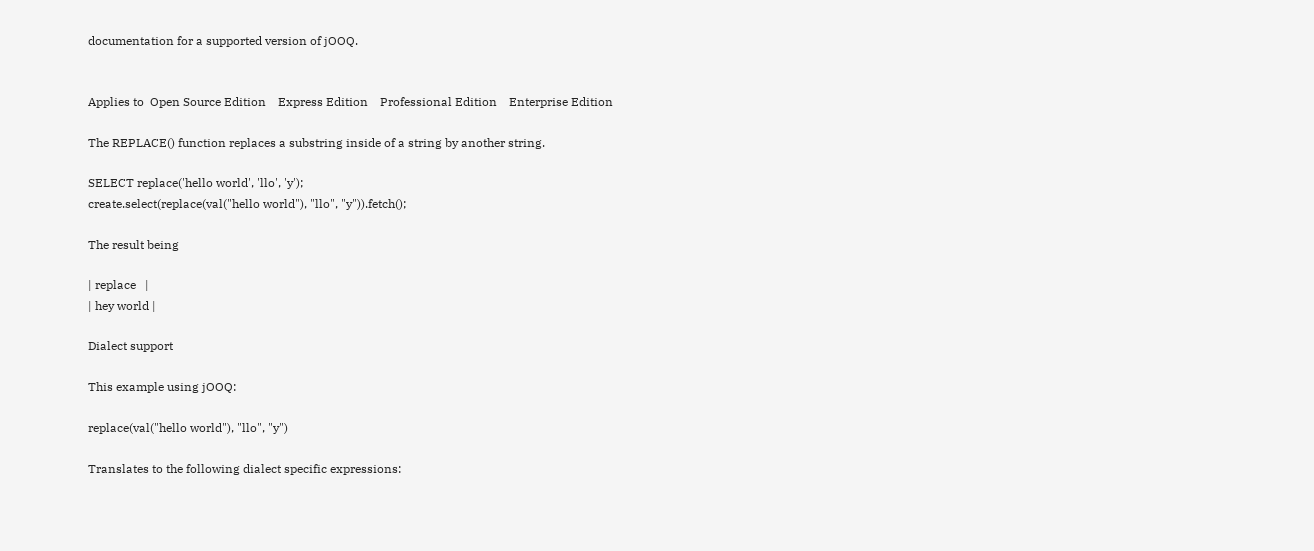documentation for a supported version of jOOQ.


Applies to  Open Source Edition    Express Edition    Professional Edition    Enterprise Edition

The REPLACE() function replaces a substring inside of a string by another string.

SELECT replace('hello world', 'llo', 'y');
create.select(replace(val("hello world"), "llo", "y")).fetch();

The result being

| replace   |
| hey world |

Dialect support

This example using jOOQ:

replace(val("hello world"), "llo", "y")

Translates to the following dialect specific expressions: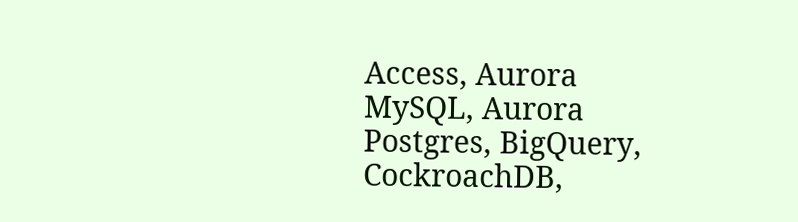Access, Aurora MySQL, Aurora Postgres, BigQuery, CockroachDB,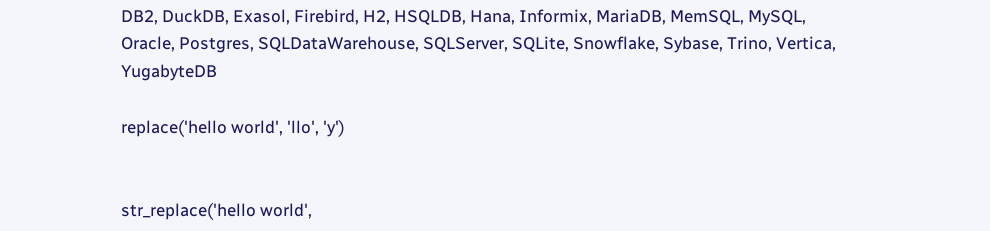DB2, DuckDB, Exasol, Firebird, H2, HSQLDB, Hana, Informix, MariaDB, MemSQL, MySQL, Oracle, Postgres, SQLDataWarehouse, SQLServer, SQLite, Snowflake, Sybase, Trino, Vertica, YugabyteDB

replace('hello world', 'llo', 'y')


str_replace('hello world',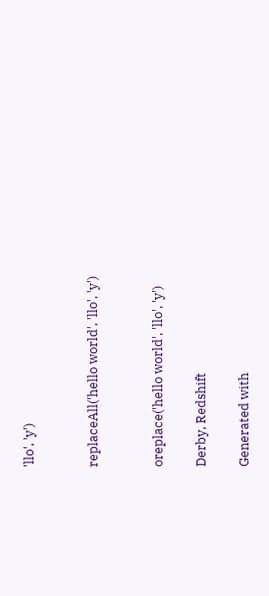'llo', 'y')


replaceAll('hello world', 'llo', 'y')


oreplace('hello world', 'llo', 'y')

Derby, Redshift

Generated with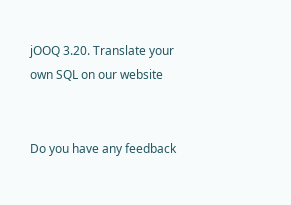jOOQ 3.20. Translate your own SQL on our website


Do you have any feedback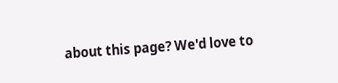about this page? We'd love to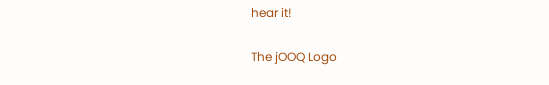hear it!

The jOOQ Logo